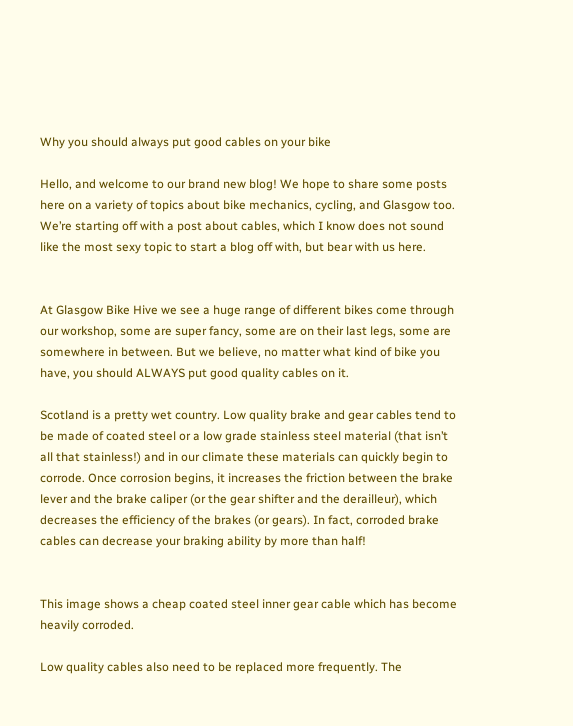Why you should always put good cables on your bike

Hello, and welcome to our brand new blog! We hope to share some posts here on a variety of topics about bike mechanics, cycling, and Glasgow too. We’re starting off with a post about cables, which I know does not sound like the most sexy topic to start a blog off with, but bear with us here.


At Glasgow Bike Hive we see a huge range of different bikes come through our workshop, some are super fancy, some are on their last legs, some are somewhere in between. But we believe, no matter what kind of bike you have, you should ALWAYS put good quality cables on it.

Scotland is a pretty wet country. Low quality brake and gear cables tend to be made of coated steel or a low grade stainless steel material (that isn’t all that stainless!) and in our climate these materials can quickly begin to corrode. Once corrosion begins, it increases the friction between the brake lever and the brake caliper (or the gear shifter and the derailleur), which decreases the efficiency of the brakes (or gears). In fact, corroded brake cables can decrease your braking ability by more than half!


This image shows a cheap coated steel inner gear cable which has become heavily corroded.

Low quality cables also need to be replaced more frequently. The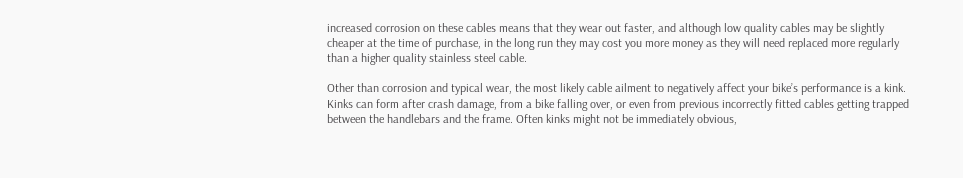increased corrosion on these cables means that they wear out faster, and although low quality cables may be slightly cheaper at the time of purchase, in the long run they may cost you more money as they will need replaced more regularly than a higher quality stainless steel cable.

Other than corrosion and typical wear, the most likely cable ailment to negatively affect your bike’s performance is a kink. Kinks can form after crash damage, from a bike falling over, or even from previous incorrectly fitted cables getting trapped between the handlebars and the frame. Often kinks might not be immediately obvious,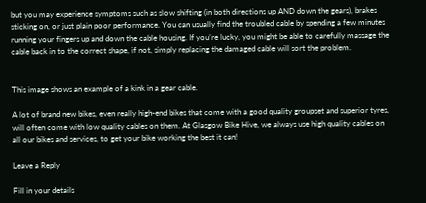but you may experience symptoms such as slow shifting (in both directions up AND down the gears), brakes sticking on, or just plain poor performance. You can usually find the troubled cable by spending a few minutes running your fingers up and down the cable housing. If you’re lucky, you might be able to carefully massage the cable back in to the correct shape, if not, simply replacing the damaged cable will sort the problem.


This image shows an example of a kink in a gear cable.

A lot of brand new bikes, even really high-end bikes that come with a good quality groupset and superior tyres, will often come with low quality cables on them. At Glasgow Bike Hive, we always use high quality cables on all our bikes and services, to get your bike working the best it can!

Leave a Reply

Fill in your details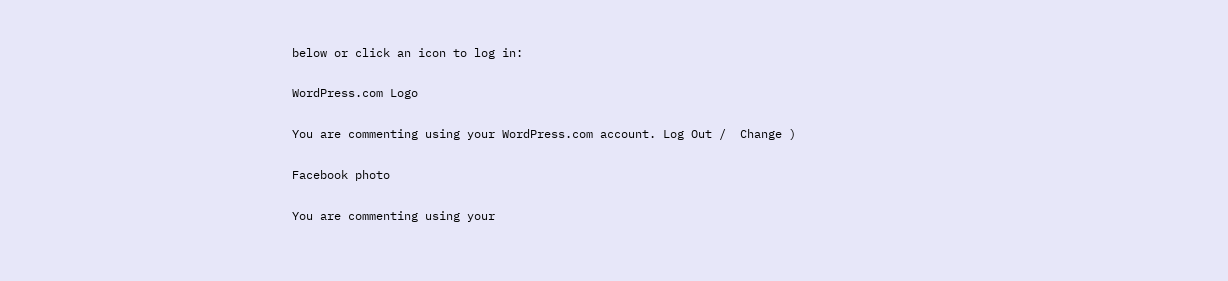below or click an icon to log in:

WordPress.com Logo

You are commenting using your WordPress.com account. Log Out /  Change )

Facebook photo

You are commenting using your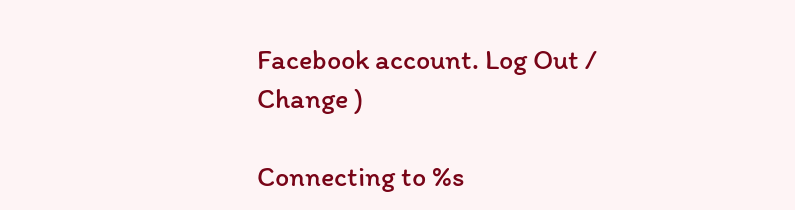Facebook account. Log Out /  Change )

Connecting to %s